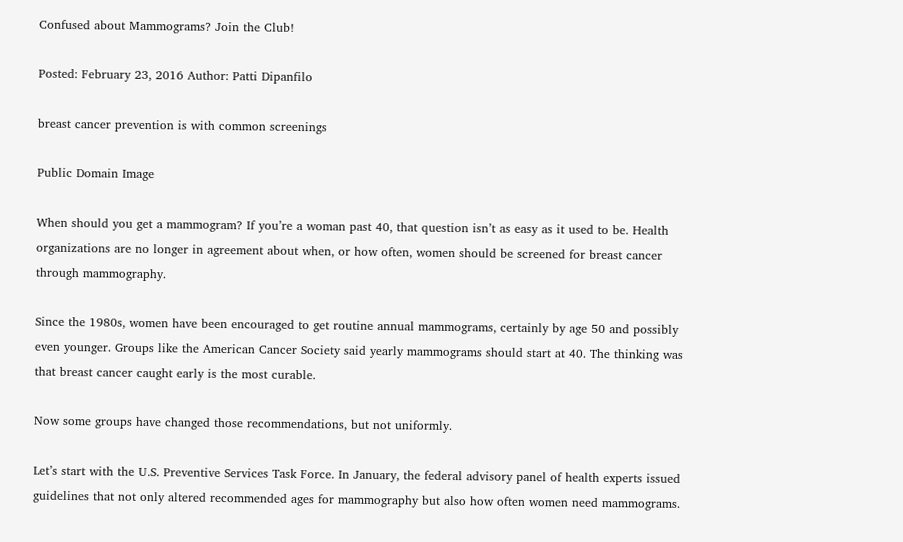Confused about Mammograms? Join the Club!

Posted: February 23, 2016 Author: Patti Dipanfilo

breast cancer prevention is with common screenings

Public Domain Image

When should you get a mammogram? If you’re a woman past 40, that question isn’t as easy as it used to be. Health organizations are no longer in agreement about when, or how often, women should be screened for breast cancer through mammography.

Since the 1980s, women have been encouraged to get routine annual mammograms, certainly by age 50 and possibly even younger. Groups like the American Cancer Society said yearly mammograms should start at 40. The thinking was that breast cancer caught early is the most curable.

Now some groups have changed those recommendations, but not uniformly.

Let’s start with the U.S. Preventive Services Task Force. In January, the federal advisory panel of health experts issued guidelines that not only altered recommended ages for mammography but also how often women need mammograms.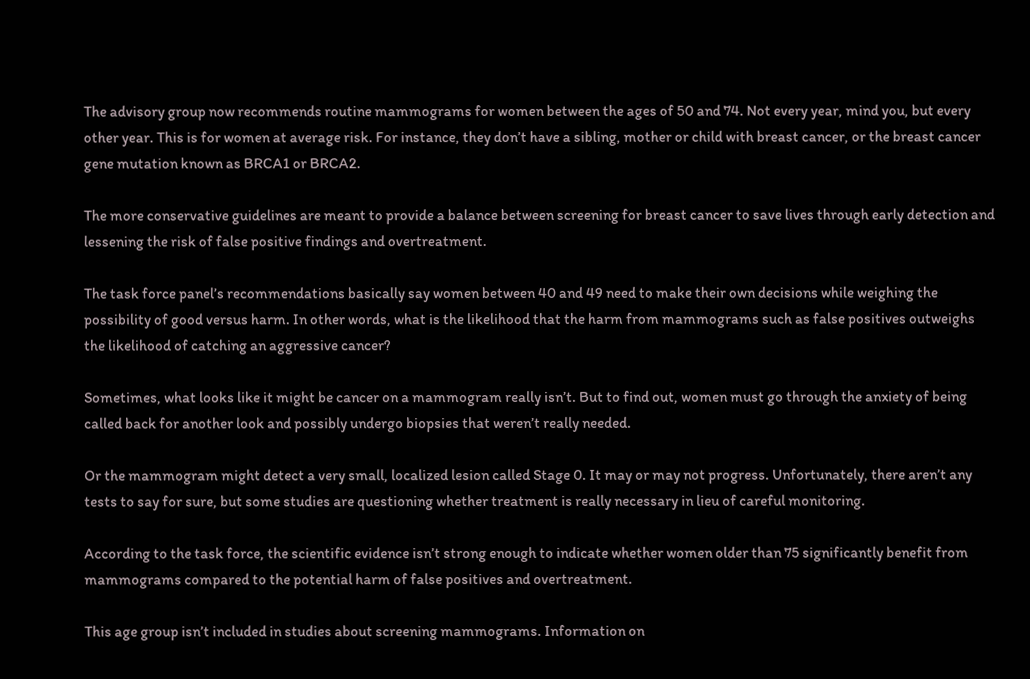The advisory group now recommends routine mammograms for women between the ages of 50 and 74. Not every year, mind you, but every other year. This is for women at average risk. For instance, they don’t have a sibling, mother or child with breast cancer, or the breast cancer gene mutation known as BRCA1 or BRCA2.

The more conservative guidelines are meant to provide a balance between screening for breast cancer to save lives through early detection and lessening the risk of false positive findings and overtreatment.

The task force panel’s recommendations basically say women between 40 and 49 need to make their own decisions while weighing the possibility of good versus harm. In other words, what is the likelihood that the harm from mammograms such as false positives outweighs the likelihood of catching an aggressive cancer?

Sometimes, what looks like it might be cancer on a mammogram really isn’t. But to find out, women must go through the anxiety of being called back for another look and possibly undergo biopsies that weren’t really needed.

Or the mammogram might detect a very small, localized lesion called Stage 0. It may or may not progress. Unfortunately, there aren’t any tests to say for sure, but some studies are questioning whether treatment is really necessary in lieu of careful monitoring.

According to the task force, the scientific evidence isn’t strong enough to indicate whether women older than 75 significantly benefit from mammograms compared to the potential harm of false positives and overtreatment.

This age group isn’t included in studies about screening mammograms. Information on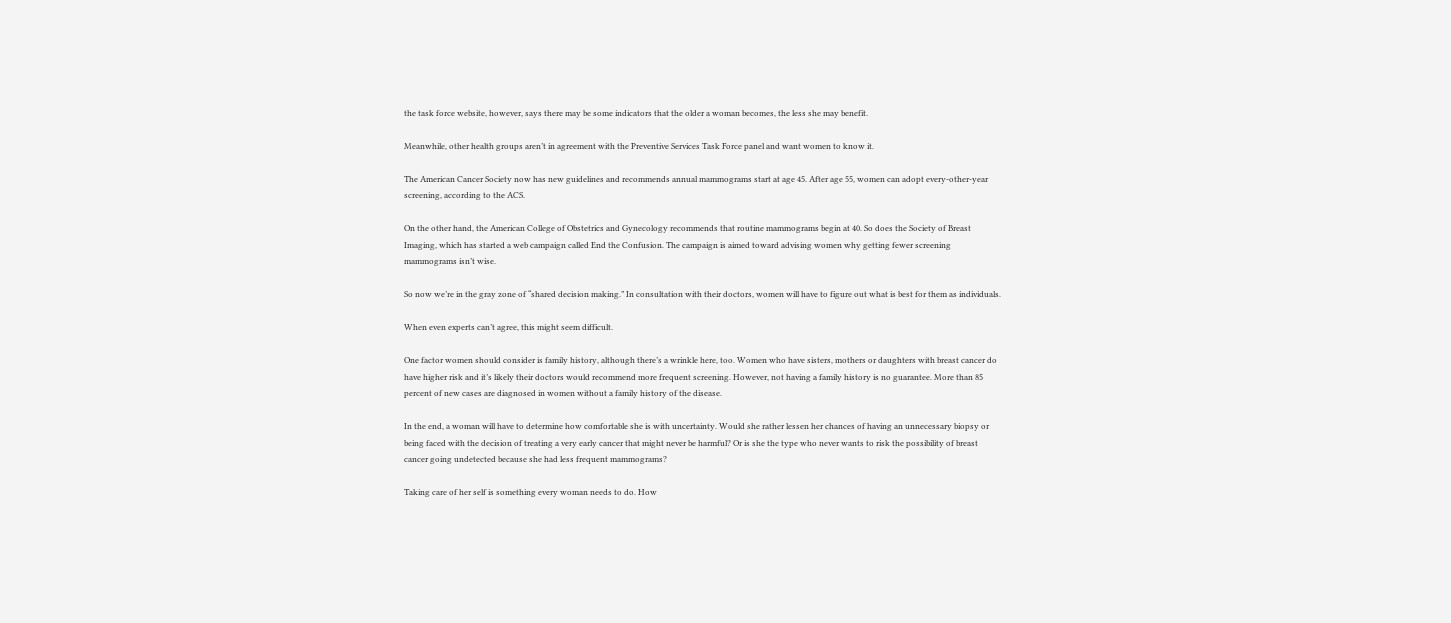the task force website, however, says there may be some indicators that the older a woman becomes, the less she may benefit.

Meanwhile, other health groups aren’t in agreement with the Preventive Services Task Force panel and want women to know it.

The American Cancer Society now has new guidelines and recommends annual mammograms start at age 45. After age 55, women can adopt every-other-year screening, according to the ACS.

On the other hand, the American College of Obstetrics and Gynecology recommends that routine mammograms begin at 40. So does the Society of Breast Imaging, which has started a web campaign called End the Confusion. The campaign is aimed toward advising women why getting fewer screening mammograms isn’t wise.

So now we’re in the gray zone of “shared decision making.” In consultation with their doctors, women will have to figure out what is best for them as individuals.

When even experts can’t agree, this might seem difficult.

One factor women should consider is family history, although there’s a wrinkle here, too. Women who have sisters, mothers or daughters with breast cancer do have higher risk and it’s likely their doctors would recommend more frequent screening. However, not having a family history is no guarantee. More than 85 percent of new cases are diagnosed in women without a family history of the disease.

In the end, a woman will have to determine how comfortable she is with uncertainty. Would she rather lessen her chances of having an unnecessary biopsy or being faced with the decision of treating a very early cancer that might never be harmful? Or is she the type who never wants to risk the possibility of breast cancer going undetected because she had less frequent mammograms?

Taking care of her self is something every woman needs to do. How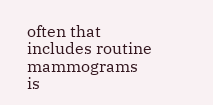often that includes routine mammograms is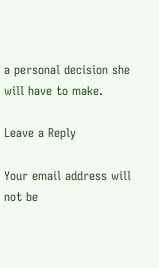a personal decision she will have to make.

Leave a Reply

Your email address will not be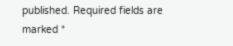published. Required fields are marked *